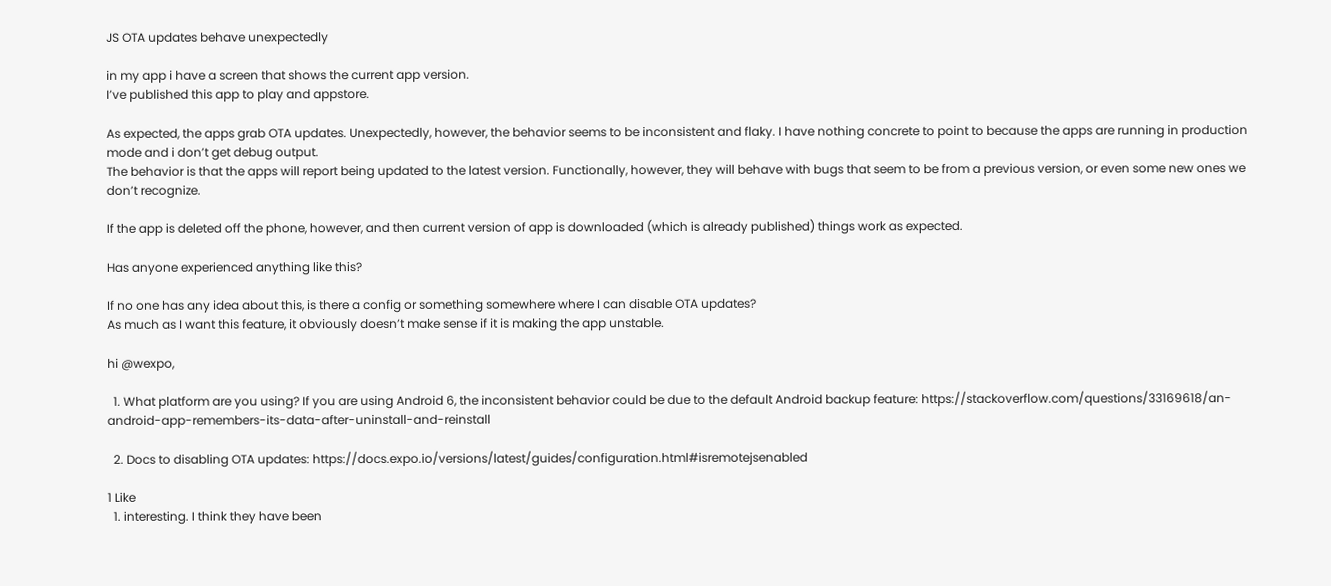JS OTA updates behave unexpectedly

in my app i have a screen that shows the current app version.
I’ve published this app to play and appstore.

As expected, the apps grab OTA updates. Unexpectedly, however, the behavior seems to be inconsistent and flaky. I have nothing concrete to point to because the apps are running in production mode and i don’t get debug output.
The behavior is that the apps will report being updated to the latest version. Functionally, however, they will behave with bugs that seem to be from a previous version, or even some new ones we don’t recognize.

If the app is deleted off the phone, however, and then current version of app is downloaded (which is already published) things work as expected.

Has anyone experienced anything like this?

If no one has any idea about this, is there a config or something somewhere where I can disable OTA updates?
As much as I want this feature, it obviously doesn’t make sense if it is making the app unstable.

hi @wexpo,

  1. What platform are you using? If you are using Android 6, the inconsistent behavior could be due to the default Android backup feature: https://stackoverflow.com/questions/33169618/an-android-app-remembers-its-data-after-uninstall-and-reinstall

  2. Docs to disabling OTA updates: https://docs.expo.io/versions/latest/guides/configuration.html#isremotejsenabled

1 Like
  1. interesting. I think they have been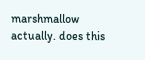marshmallow actually. does this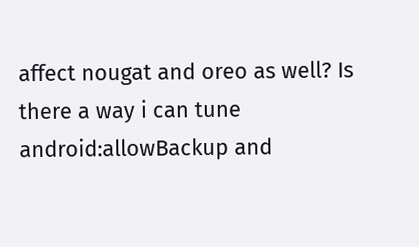affect nougat and oreo as well? Is there a way i can tune android:allowBackup and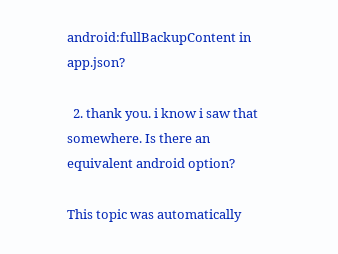android:fullBackupContent in app.json?

  2. thank you. i know i saw that somewhere. Is there an equivalent android option?

This topic was automatically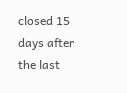closed 15 days after the last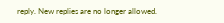reply. New replies are no longer allowed.